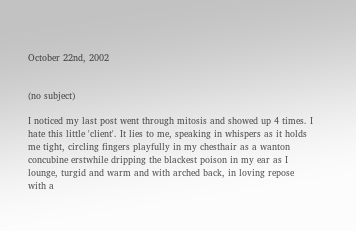October 22nd, 2002


(no subject)

I noticed my last post went through mitosis and showed up 4 times. I hate this little 'client'. It lies to me, speaking in whispers as it holds me tight, circling fingers playfully in my chesthair as a wanton concubine erstwhile dripping the blackest poison in my ear as I lounge, turgid and warm and with arched back, in loving repose with a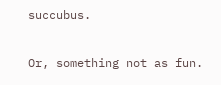succubus.

Or, something not as fun.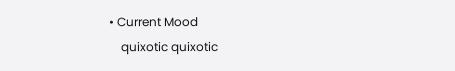• Current Mood
    quixotic quixotic